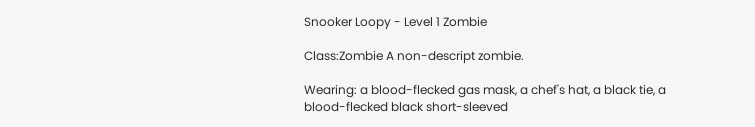Snooker Loopy - Level 1 Zombie

Class:Zombie A non-descript zombie.

Wearing: a blood-flecked gas mask, a chef's hat, a black tie, a blood-flecked black short-sleeved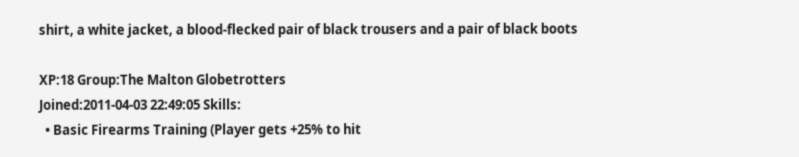shirt, a white jacket, a blood-flecked pair of black trousers and a pair of black boots

XP:18 Group:The Malton Globetrotters
Joined:2011-04-03 22:49:05 Skills:
  • Basic Firearms Training (Player gets +25% to hit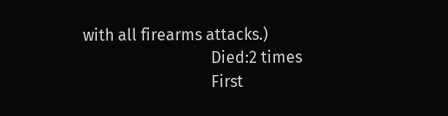with all firearms attacks.)
                                Died:2 times
                                First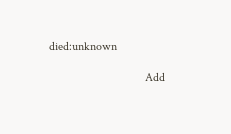died:unknown

                                Add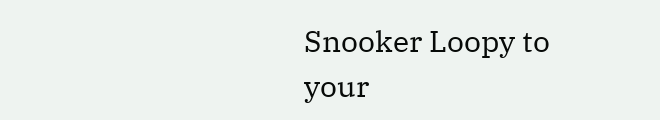Snooker Loopy to your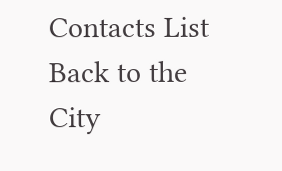Contacts List Back to the City